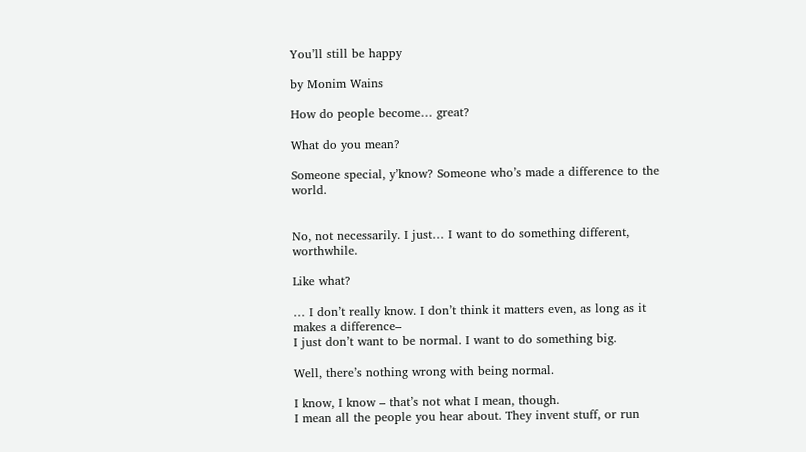You’ll still be happy

by Monim Wains

How do people become… great?

What do you mean?

Someone special, y’know? Someone who’s made a difference to the world.


No, not necessarily. I just… I want to do something different, worthwhile.

Like what?

… I don’t really know. I don’t think it matters even, as long as it makes a difference–
I just don’t want to be normal. I want to do something big.

Well, there’s nothing wrong with being normal.

I know, I know – that’s not what I mean, though.
I mean all the people you hear about. They invent stuff, or run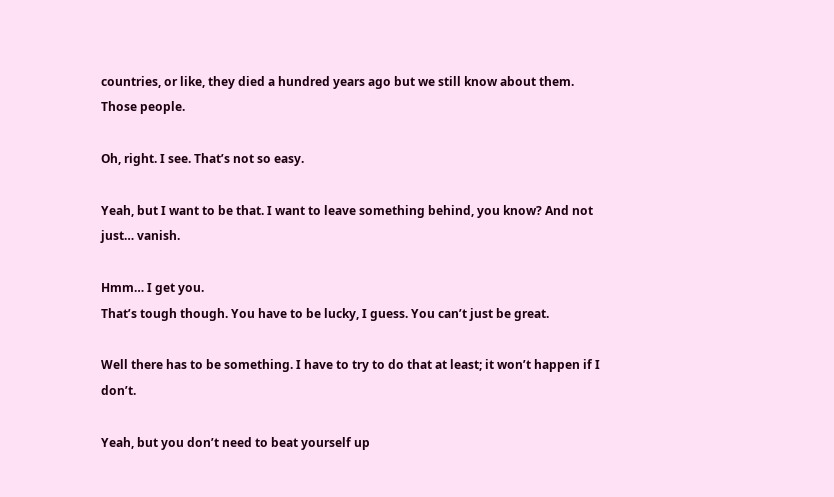countries, or like, they died a hundred years ago but we still know about them.
Those people.

Oh, right. I see. That’s not so easy.

Yeah, but I want to be that. I want to leave something behind, you know? And not just… vanish.

Hmm… I get you.
That’s tough though. You have to be lucky, I guess. You can’t just be great.

Well there has to be something. I have to try to do that at least; it won’t happen if I don’t.

Yeah, but you don’t need to beat yourself up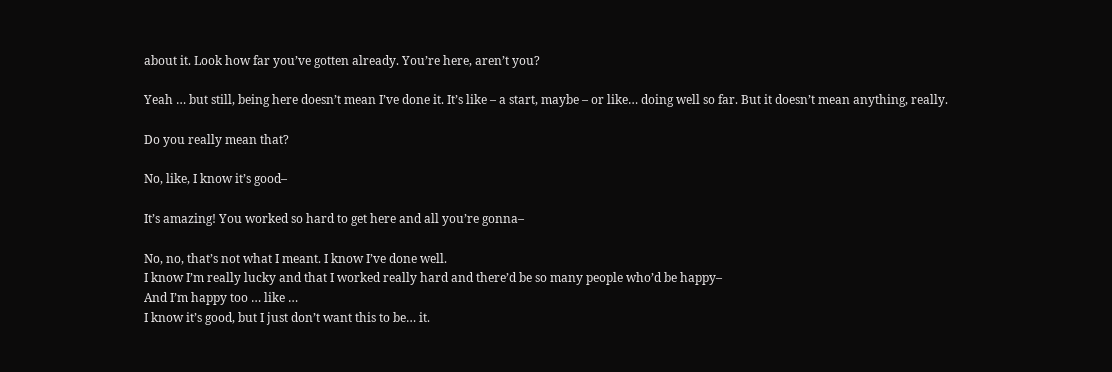about it. Look how far you’ve gotten already. You’re here, aren’t you?

Yeah … but still, being here doesn’t mean I’ve done it. It’s like – a start, maybe – or like… doing well so far. But it doesn’t mean anything, really.

Do you really mean that?

No, like, I know it’s good–

It’s amazing! You worked so hard to get here and all you’re gonna–

No, no, that’s not what I meant. I know I’ve done well.
I know I’m really lucky and that I worked really hard and there’d be so many people who’d be happy–
And I’m happy too … like …
I know it’s good, but I just don’t want this to be… it.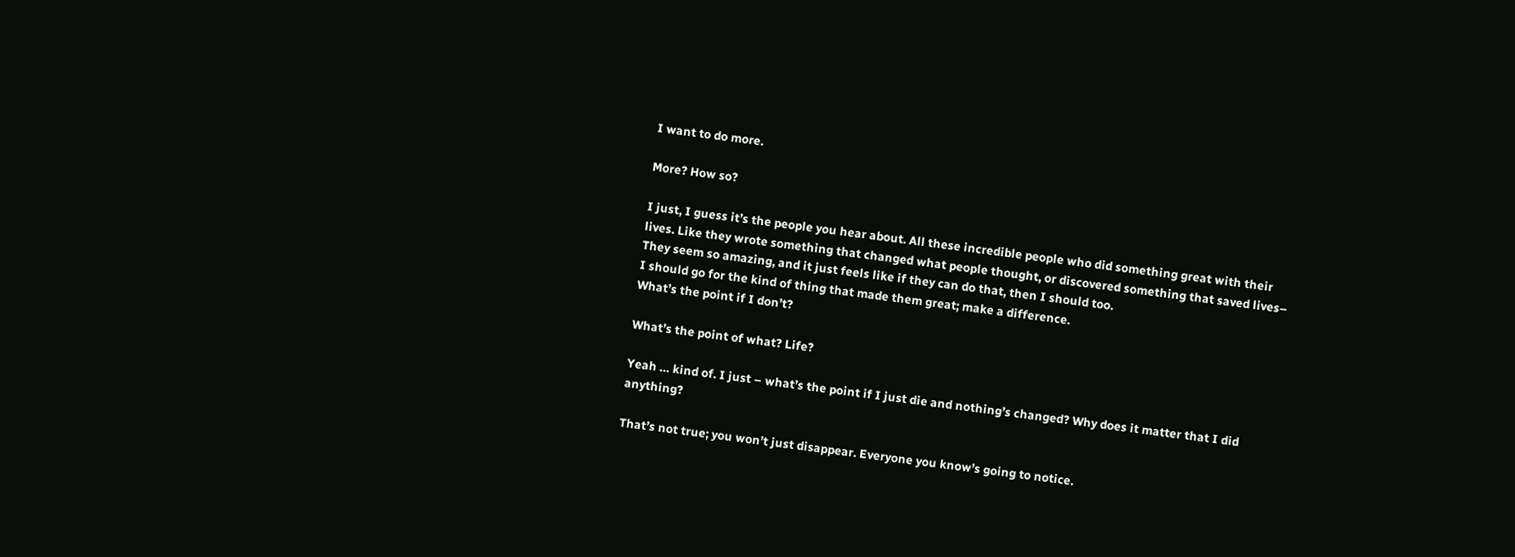I want to do more.

More? How so?

I just, I guess it’s the people you hear about. All these incredible people who did something great with their lives. Like they wrote something that changed what people thought, or discovered something that saved lives–
They seem so amazing, and it just feels like if they can do that, then I should too.
I should go for the kind of thing that made them great; make a difference.
What’s the point if I don’t?

What’s the point of what? Life?

Yeah … kind of. I just – what’s the point if I just die and nothing’s changed? Why does it matter that I did anything?

That’s not true; you won’t just disappear. Everyone you know’s going to notice.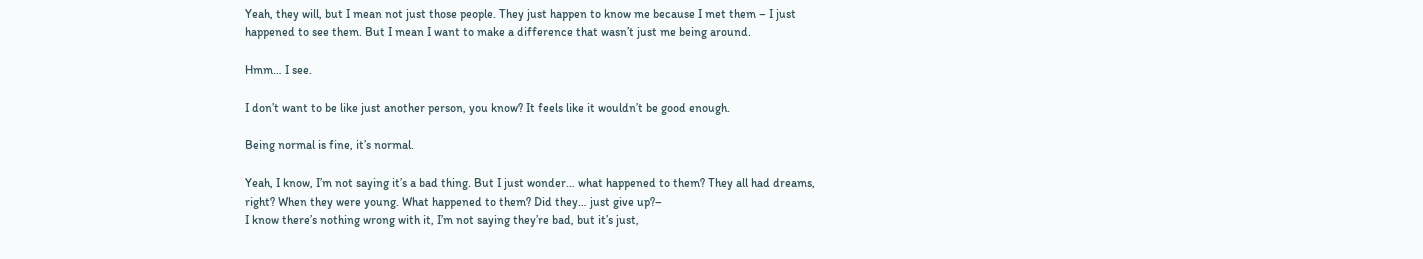Yeah, they will, but I mean not just those people. They just happen to know me because I met them – I just happened to see them. But I mean I want to make a difference that wasn’t just me being around.

Hmm… I see.

I don’t want to be like just another person, you know? It feels like it wouldn’t be good enough.

Being normal is fine, it’s normal.

Yeah, I know, I’m not saying it’s a bad thing. But I just wonder… what happened to them? They all had dreams, right? When they were young. What happened to them? Did they… just give up?–
I know there’s nothing wrong with it, I’m not saying they’re bad, but it’s just,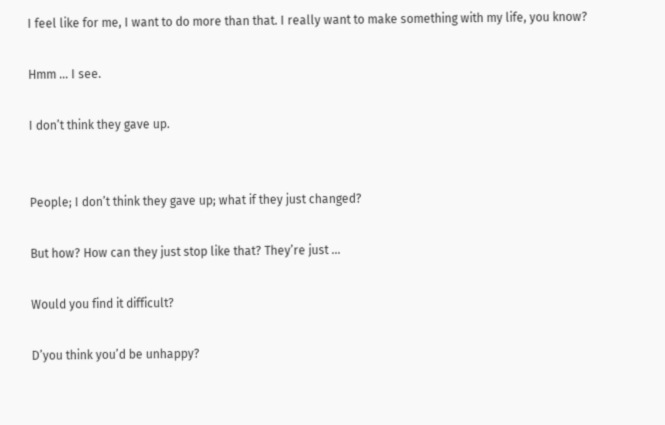I feel like for me, I want to do more than that. I really want to make something with my life, you know?

Hmm … I see.

I don’t think they gave up.


People; I don’t think they gave up; what if they just changed?

But how? How can they just stop like that? They’re just …

Would you find it difficult?

D’you think you’d be unhappy?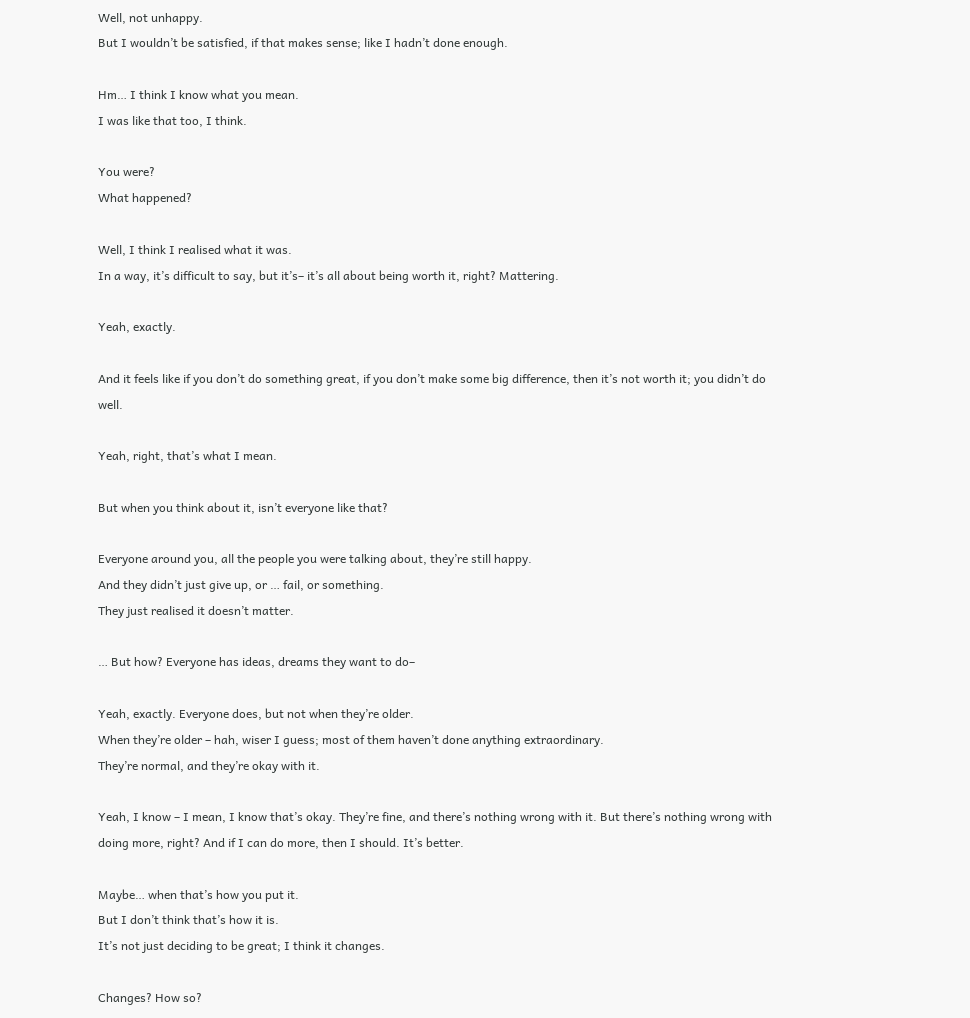Well, not unhappy.
But I wouldn’t be satisfied, if that makes sense; like I hadn’t done enough.

Hm… I think I know what you mean.
I was like that too, I think.

You were?
What happened?

Well, I think I realised what it was.
In a way, it’s difficult to say, but it’s– it’s all about being worth it, right? Mattering.

Yeah, exactly.

And it feels like if you don’t do something great, if you don’t make some big difference, then it’s not worth it; you didn’t do well.

Yeah, right, that’s what I mean.

But when you think about it, isn’t everyone like that?

Everyone around you, all the people you were talking about, they’re still happy.
And they didn’t just give up, or … fail, or something.
They just realised it doesn’t matter.

… But how? Everyone has ideas, dreams they want to do–

Yeah, exactly. Everyone does, but not when they’re older.
When they’re older – hah, wiser I guess; most of them haven’t done anything extraordinary.
They’re normal, and they’re okay with it.

Yeah, I know – I mean, I know that’s okay. They’re fine, and there’s nothing wrong with it. But there’s nothing wrong with doing more, right? And if I can do more, then I should. It’s better.

Maybe… when that’s how you put it.
But I don’t think that’s how it is.
It’s not just deciding to be great; I think it changes.

Changes? How so?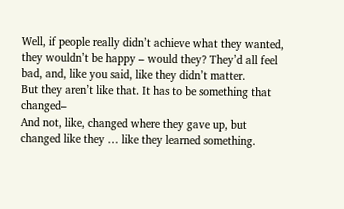Well, if people really didn’t achieve what they wanted, they wouldn’t be happy – would they? They’d all feel bad, and, like you said, like they didn’t matter.
But they aren’t like that. It has to be something that changed–
And not, like, changed where they gave up, but changed like they … like they learned something.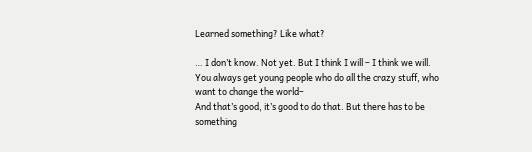Learned something? Like what?

… I don’t know. Not yet. But I think I will – I think we will.
You always get young people who do all the crazy stuff, who want to change the world–
And that’s good, it’s good to do that. But there has to be something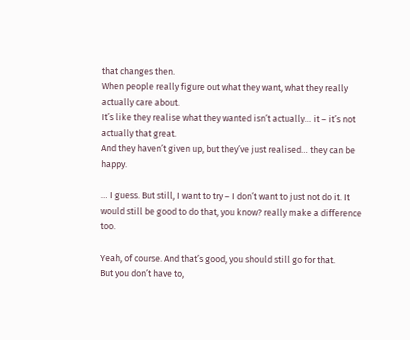that changes then.
When people really figure out what they want, what they really actually care about.
It’s like they realise what they wanted isn’t actually… it – it’s not actually that great.
And they haven’t given up, but they’ve just realised… they can be happy.

… I guess. But still, I want to try – I don’t want to just not do it. It would still be good to do that, you know? really make a difference too.

Yeah, of course. And that’s good, you should still go for that.
But you don’t have to,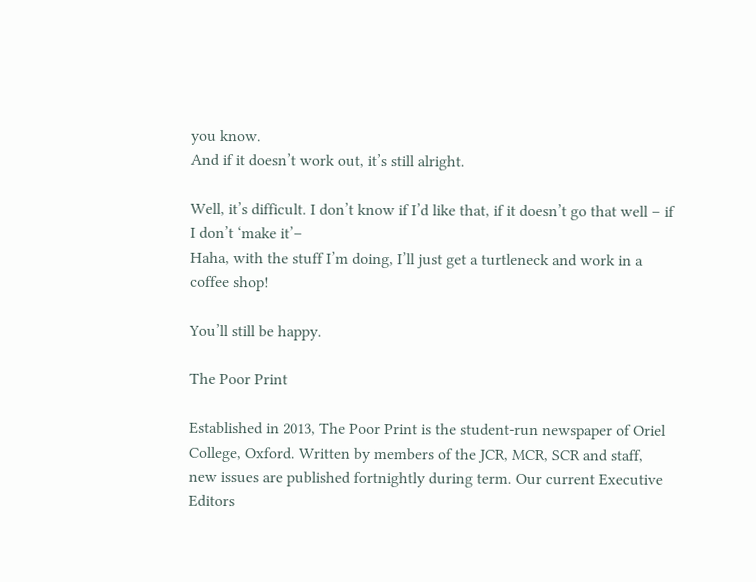you know.
And if it doesn’t work out, it’s still alright.

Well, it’s difficult. I don’t know if I’d like that, if it doesn’t go that well – if I don’t ‘make it’–
Haha, with the stuff I’m doing, I’ll just get a turtleneck and work in a coffee shop!

You’ll still be happy.

The Poor Print

Established in 2013, The Poor Print is the student-run newspaper of Oriel College, Oxford. Written by members of the JCR, MCR, SCR and staff, new issues are published fortnightly during term. Our current Executive Editors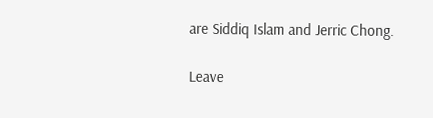are Siddiq Islam and Jerric Chong.

Leave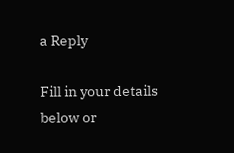a Reply

Fill in your details below or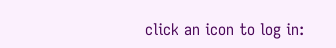click an icon to log in: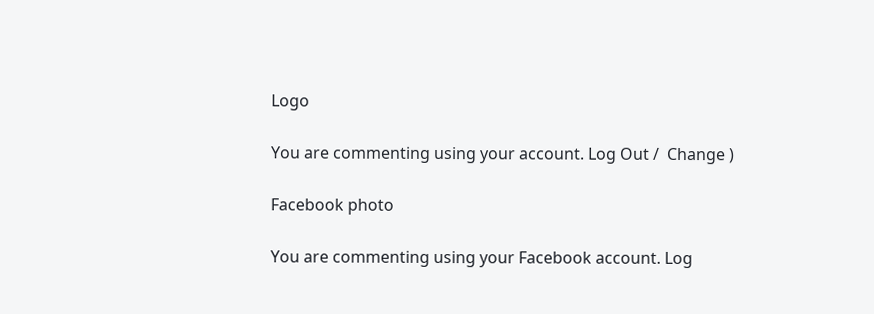Logo

You are commenting using your account. Log Out /  Change )

Facebook photo

You are commenting using your Facebook account. Log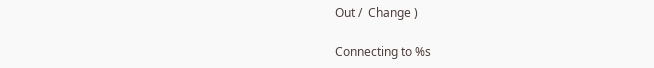Out /  Change )

Connecting to %s